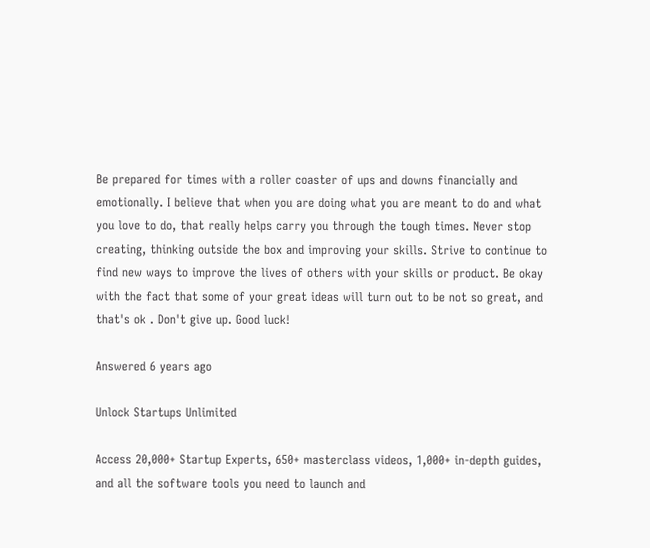Be prepared for times with a roller coaster of ups and downs financially and emotionally. I believe that when you are doing what you are meant to do and what you love to do, that really helps carry you through the tough times. Never stop creating, thinking outside the box and improving your skills. Strive to continue to find new ways to improve the lives of others with your skills or product. Be okay with the fact that some of your great ideas will turn out to be not so great, and that's ok . Don't give up. Good luck!

Answered 6 years ago

Unlock Startups Unlimited

Access 20,000+ Startup Experts, 650+ masterclass videos, 1,000+ in-depth guides, and all the software tools you need to launch and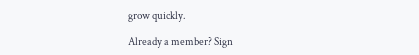grow quickly.

Already a member? Sign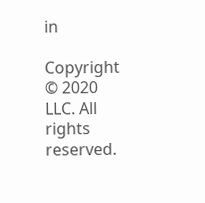in

Copyright © 2020 LLC. All rights reserved.